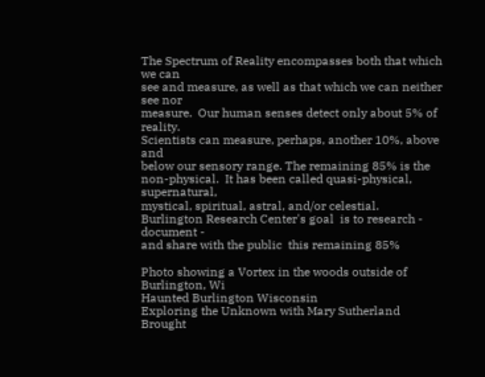The Spectrum of Reality encompasses both that which we can
see and measure, as well as that which we can neither see nor
measure.  Our human senses detect only about 5% of reality.
Scientists can measure, perhaps, another 10%, above and
below our sensory range. The remaining 85% is the
non-physical.  It has been called quasi-physical, supernatural,
mystical, spiritual, astral, and/or celestial.
Burlington Research Center's goal  is to research - document -
and share with the public  this remaining 85%

Photo showing a Vortex in the woods outside of Burlington, Wi
Haunted Burlington Wisconsin
Exploring the Unknown with Mary Sutherland
Brought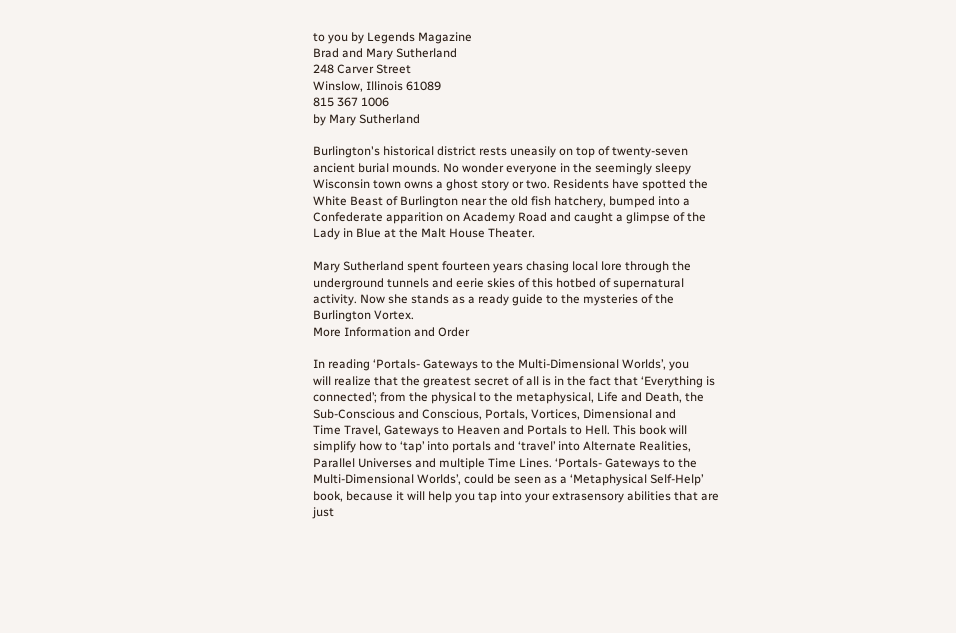to you by Legends Magazine
Brad and Mary Sutherland
248 Carver Street
Winslow, Illinois 61089
815 367 1006
by Mary Sutherland

Burlington's historical district rests uneasily on top of twenty-seven
ancient burial mounds. No wonder everyone in the seemingly sleepy
Wisconsin town owns a ghost story or two. Residents have spotted the
White Beast of Burlington near the old fish hatchery, bumped into a
Confederate apparition on Academy Road and caught a glimpse of the
Lady in Blue at the Malt House Theater.

Mary Sutherland spent fourteen years chasing local lore through the
underground tunnels and eerie skies of this hotbed of supernatural
activity. Now she stands as a ready guide to the mysteries of the
Burlington Vortex.
More Information and Order

In reading ‘Portals- Gateways to the Multi-Dimensional Worlds’, you
will realize that the greatest secret of all is in the fact that ‘Everything is
connected’; from the physical to the metaphysical, Life and Death, the
Sub-Conscious and Conscious, Portals, Vortices, Dimensional and
Time Travel, Gateways to Heaven and Portals to Hell. This book will
simplify how to ‘tap’ into portals and ‘travel’ into Alternate Realities,
Parallel Universes and multiple Time Lines. ‘Portals- Gateways to the
Multi-Dimensional Worlds’, could be seen as a ‘Metaphysical Self-Help’
book, because it will help you tap into your extrasensory abilities that are
just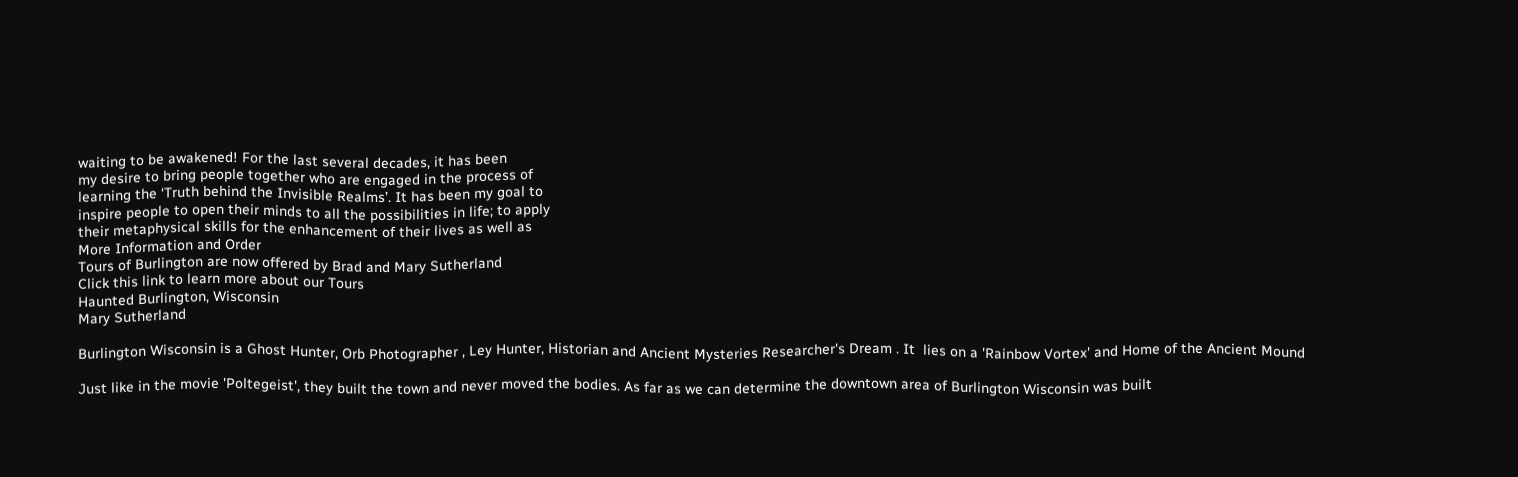waiting to be awakened! For the last several decades, it has been
my desire to bring people together who are engaged in the process of
learning the ‘Truth behind the Invisible Realms’. It has been my goal to
inspire people to open their minds to all the possibilities in life; to apply
their metaphysical skills for the enhancement of their lives as well as
More Information and Order
Tours of Burlington are now offered by Brad and Mary Sutherland
Click this link to learn more about our Tours
Haunted Burlington, Wisconsin
Mary Sutherland

Burlington Wisconsin is a Ghost Hunter, Orb Photographer , Ley Hunter, Historian and Ancient Mysteries Researcher's Dream . It  lies on a 'Rainbow Vortex' and Home of the Ancient Mound

Just like in the movie 'Poltegeist', they built the town and never moved the bodies. As far as we can determine the downtown area of Burlington Wisconsin was built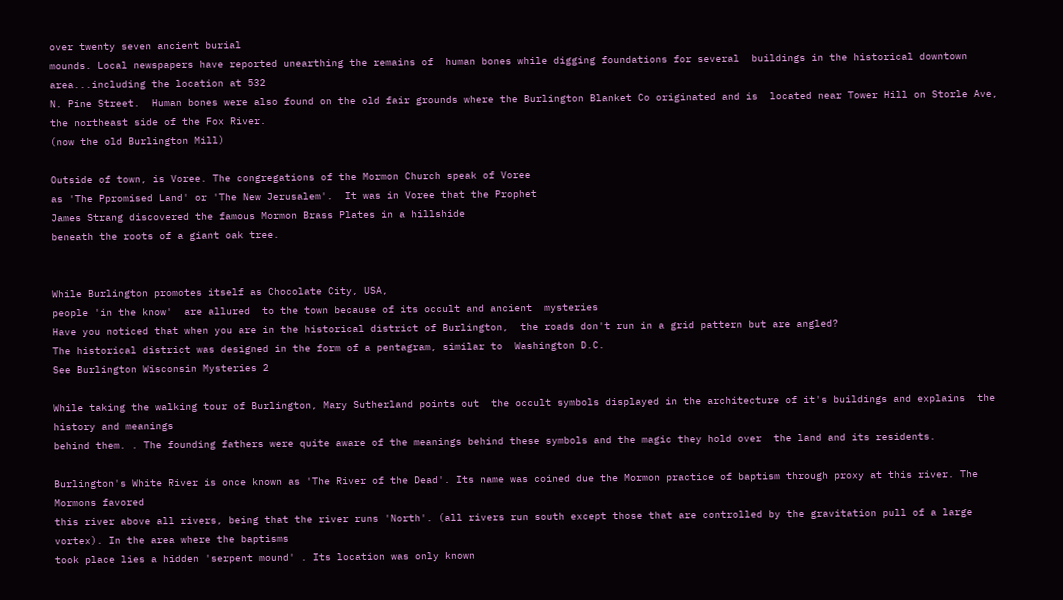over twenty seven ancient burial
mounds. Local newspapers have reported unearthing the remains of  human bones while digging foundations for several  buildings in the historical downtown area...including the location at 532
N. Pine Street.  Human bones were also found on the old fair grounds where the Burlington Blanket Co originated and is  located near Tower Hill on Storle Ave,  the northeast side of the Fox River.
(now the old Burlington Mill)

Outside of town, is Voree. The congregations of the Mormon Church speak of Voree
as 'The Ppromised Land' or 'The New Jerusalem'.  It was in Voree that the Prophet
James Strang discovered the famous Mormon Brass Plates in a hillshide
beneath the roots of a giant oak tree.


While Burlington promotes itself as Chocolate City, USA,
people 'in the know'  are allured  to the town because of its occult and ancient  mysteries
Have you noticed that when you are in the historical district of Burlington,  the roads don't run in a grid pattern but are angled?
The historical district was designed in the form of a pentagram, similar to  Washington D.C.
See Burlington Wisconsin Mysteries 2

While taking the walking tour of Burlington, Mary Sutherland points out  the occult symbols displayed in the architecture of it's buildings and explains  the history and meanings
behind them. . The founding fathers were quite aware of the meanings behind these symbols and the magic they hold over  the land and its residents.

Burlington's White River is once known as 'The River of the Dead'. Its name was coined due the Mormon practice of baptism through proxy at this river. The Mormons favored
this river above all rivers, being that the river runs 'North'. (all rivers run south except those that are controlled by the gravitation pull of a large vortex). In the area where the baptisms
took place lies a hidden 'serpent mound' . Its location was only known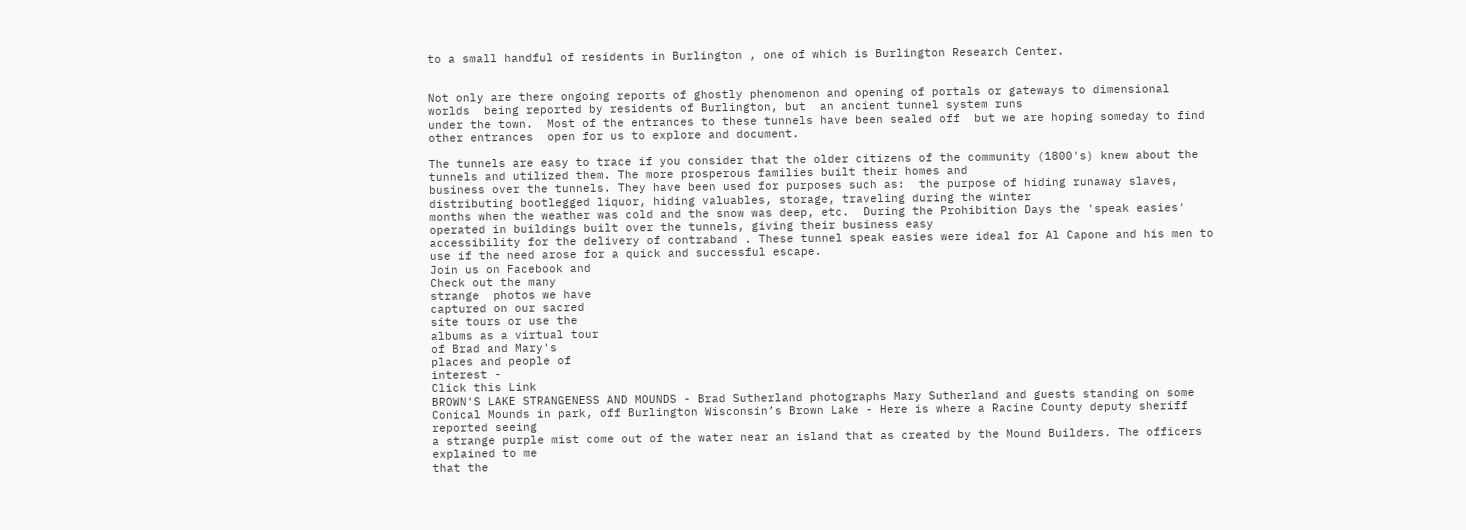to a small handful of residents in Burlington , one of which is Burlington Research Center.


Not only are there ongoing reports of ghostly phenomenon and opening of portals or gateways to dimensional worlds  being reported by residents of Burlington, but  an ancient tunnel system runs
under the town.  Most of the entrances to these tunnels have been sealed off  but we are hoping someday to find other entrances  open for us to explore and document.

The tunnels are easy to trace if you consider that the older citizens of the community (1800's) knew about the tunnels and utilized them. The more prosperous families built their homes and
business over the tunnels. They have been used for purposes such as:  the purpose of hiding runaway slaves, distributing bootlegged liquor, hiding valuables, storage, traveling during the winter
months when the weather was cold and the snow was deep, etc.  During the Prohibition Days the 'speak easies' operated in buildings built over the tunnels, giving their business easy
accessibility for the delivery of contraband . These tunnel speak easies were ideal for Al Capone and his men to use if the need arose for a quick and successful escape.
Join us on Facebook and
Check out the many
strange  photos we have
captured on our sacred
site tours or use the
albums as a virtual tour
of Brad and Mary's
places and people of
interest -
Click this Link
BROWN'S LAKE STRANGENESS AND MOUNDS - Brad Sutherland photographs Mary Sutherland and guests standing on some
Conical Mounds in park, off Burlington Wisconsin’s Brown Lake - Here is where a Racine County deputy sheriff reported seeing
a strange purple mist come out of the water near an island that as created by the Mound Builders. The officers explained to me
that the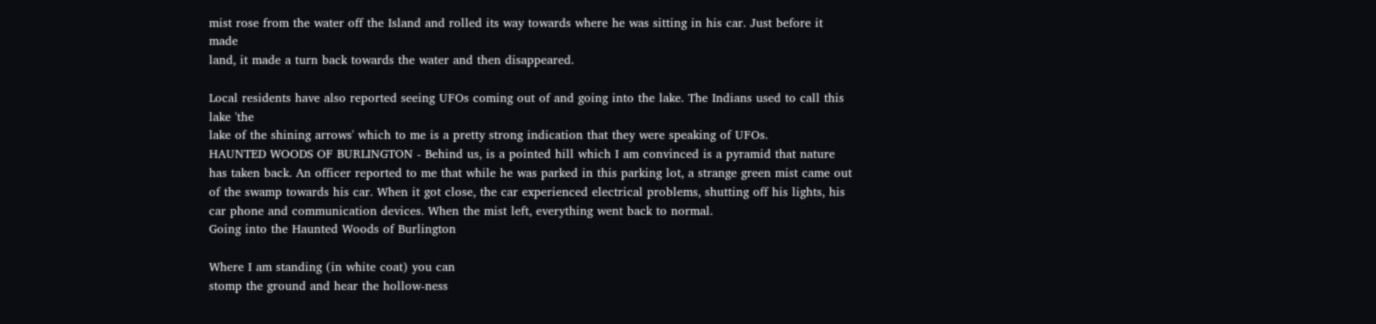mist rose from the water off the Island and rolled its way towards where he was sitting in his car. Just before it made
land, it made a turn back towards the water and then disappeared.

Local residents have also reported seeing UFOs coming out of and going into the lake. The Indians used to call this lake 'the
lake of the shining arrows' which to me is a pretty strong indication that they were speaking of UFOs.
HAUNTED WOODS OF BURLINGTON - Behind us, is a pointed hill which I am convinced is a pyramid that nature
has taken back. An officer reported to me that while he was parked in this parking lot, a strange green mist came out
of the swamp towards his car. When it got close, the car experienced electrical problems, shutting off his lights, his
car phone and communication devices. When the mist left, everything went back to normal.
Going into the Haunted Woods of Burlington

Where I am standing (in white coat) you can
stomp the ground and hear the hollow-ness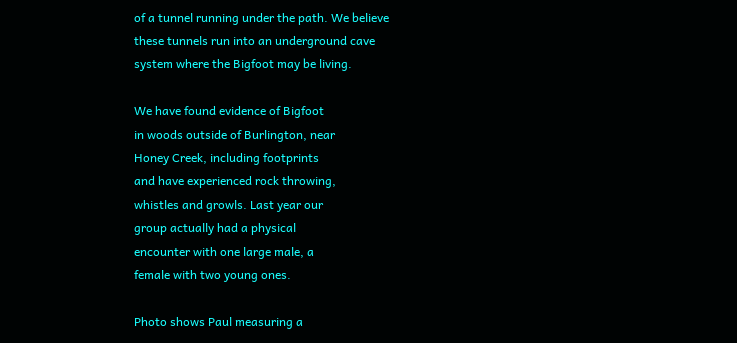of a tunnel running under the path. We believe
these tunnels run into an underground cave
system where the Bigfoot may be living.

We have found evidence of Bigfoot
in woods outside of Burlington, near
Honey Creek, including footprints
and have experienced rock throwing,
whistles and growls. Last year our
group actually had a physical
encounter with one large male, a
female with two young ones.

Photo shows Paul measuring a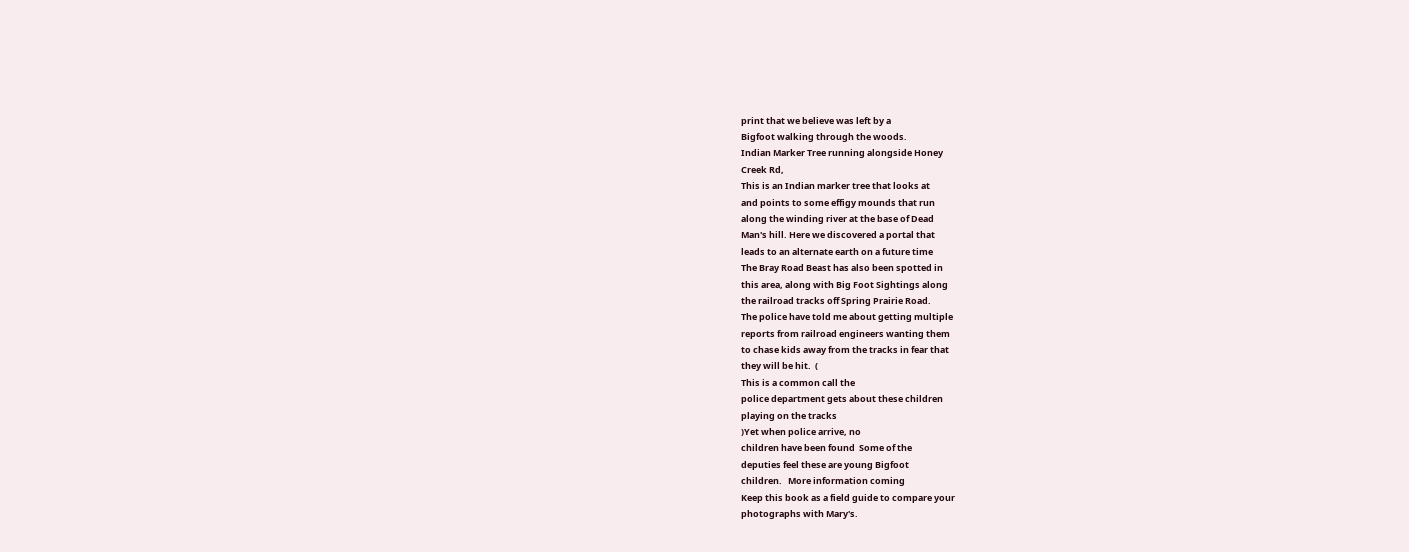print that we believe was left by a
Bigfoot walking through the woods.
Indian Marker Tree running alongside Honey
Creek Rd,
This is an Indian marker tree that looks at
and points to some effigy mounds that run
along the winding river at the base of Dead
Man's hill. Here we discovered a portal that
leads to an alternate earth on a future time
The Bray Road Beast has also been spotted in
this area, along with Big Foot Sightings along
the railroad tracks off Spring Prairie Road.
The police have told me about getting multiple
reports from railroad engineers wanting them
to chase kids away from the tracks in fear that
they will be hit.  (
This is a common call the
police department gets about these children
playing on the tracks
)Yet when police arrive, no
children have been found  Some of the
deputies feel these are young Bigfoot
children.   More information coming
Keep this book as a field guide to compare your
photographs with Mary's.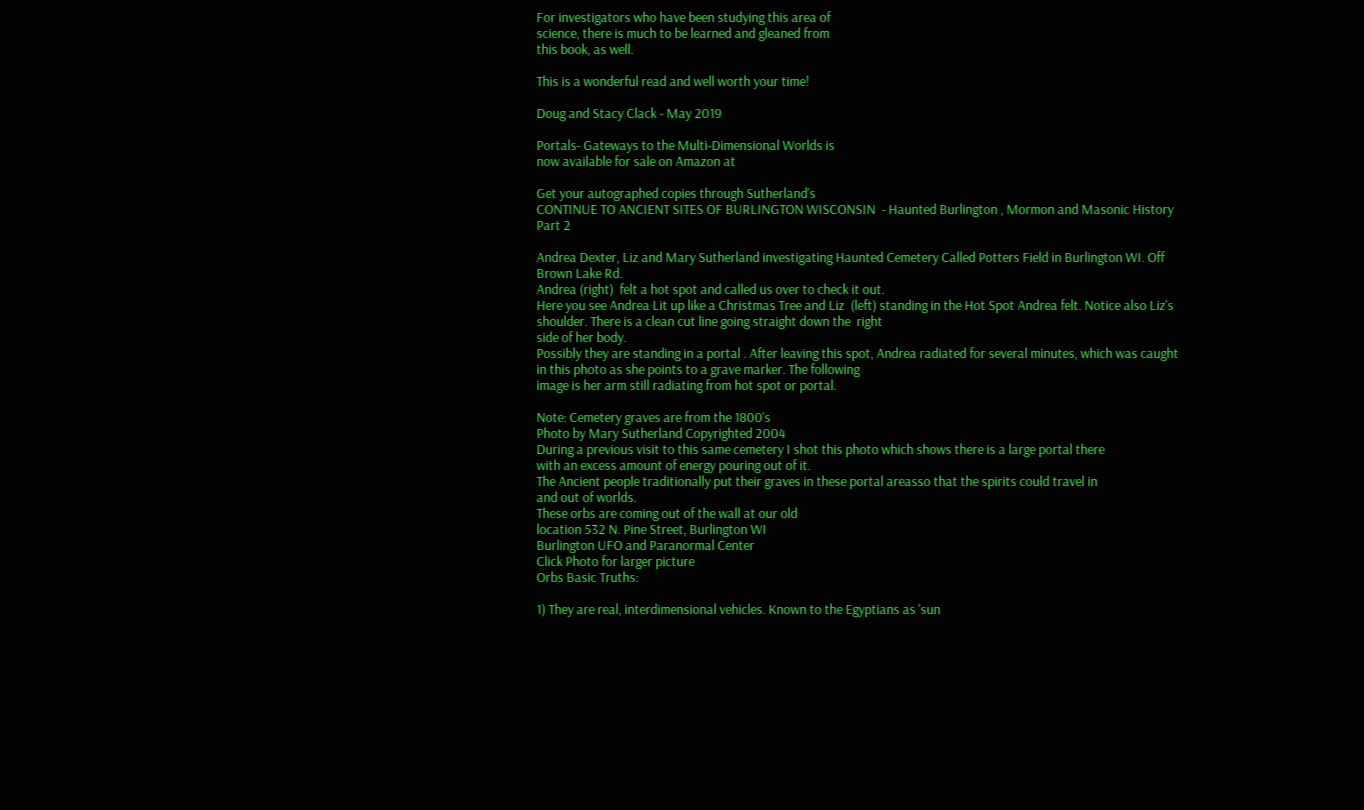For investigators who have been studying this area of
science, there is much to be learned and gleaned from
this book, as well.

This is a wonderful read and well worth your time!

Doug and Stacy Clack - May 2019

Portals- Gateways to the Multi-Dimensional Worlds is
now available for sale on Amazon at

Get your autographed copies through Sutherland’s
CONTINUE TO ANCIENT SITES OF BURLINGTON WISCONSIN  - Haunted Burlington , Mormon and Masonic History Part 2

Andrea Dexter, Liz and Mary Sutherland investigating Haunted Cemetery Called Potters Field in Burlington WI. Off Brown Lake Rd.
Andrea (right)  felt a hot spot and called us over to check it out.
Here you see Andrea Lit up like a Christmas Tree and Liz  (left) standing in the Hot Spot Andrea felt. Notice also Liz's shoulder. There is a clean cut line going straight down the  right
side of her body.
Possibly they are standing in a portal . After leaving this spot, Andrea radiated for several minutes, which was caught in this photo as she points to a grave marker. The following
image is her arm still radiating from hot spot or portal.

Note: Cemetery graves are from the 1800's
Photo by Mary Sutherland Copyrighted 2004
During a previous visit to this same cemetery I shot this photo which shows there is a large portal there
with an excess amount of energy pouring out of it.
The Ancient people traditionally put their graves in these portal areasso that the spirits could travel in
and out of worlds.
These orbs are coming out of the wall at our old
location 532 N. Pine Street, Burlington WI
Burlington UFO and Paranormal Center
Click Photo for larger picture
Orbs Basic Truths:

1) They are real, interdimensional vehicles. Known to the Egyptians as 'sun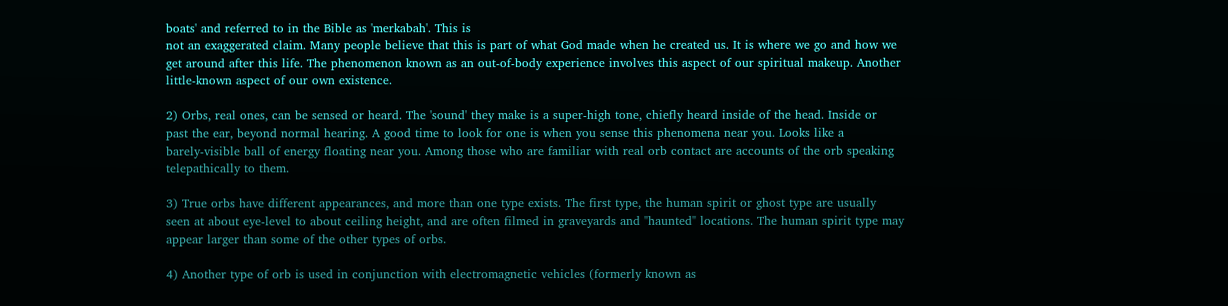boats' and referred to in the Bible as 'merkabah'. This is
not an exaggerated claim. Many people believe that this is part of what God made when he created us. It is where we go and how we
get around after this life. The phenomenon known as an out-of-body experience involves this aspect of our spiritual makeup. Another
little-known aspect of our own existence.

2) Orbs, real ones, can be sensed or heard. The 'sound' they make is a super-high tone, chiefly heard inside of the head. Inside or
past the ear, beyond normal hearing. A good time to look for one is when you sense this phenomena near you. Looks like a
barely-visible ball of energy floating near you. Among those who are familiar with real orb contact are accounts of the orb speaking
telepathically to them.

3) True orbs have different appearances, and more than one type exists. The first type, the human spirit or ghost type are usually
seen at about eye-level to about ceiling height, and are often filmed in graveyards and "haunted" locations. The human spirit type may
appear larger than some of the other types of orbs.

4) Another type of orb is used in conjunction with electromagnetic vehicles (formerly known as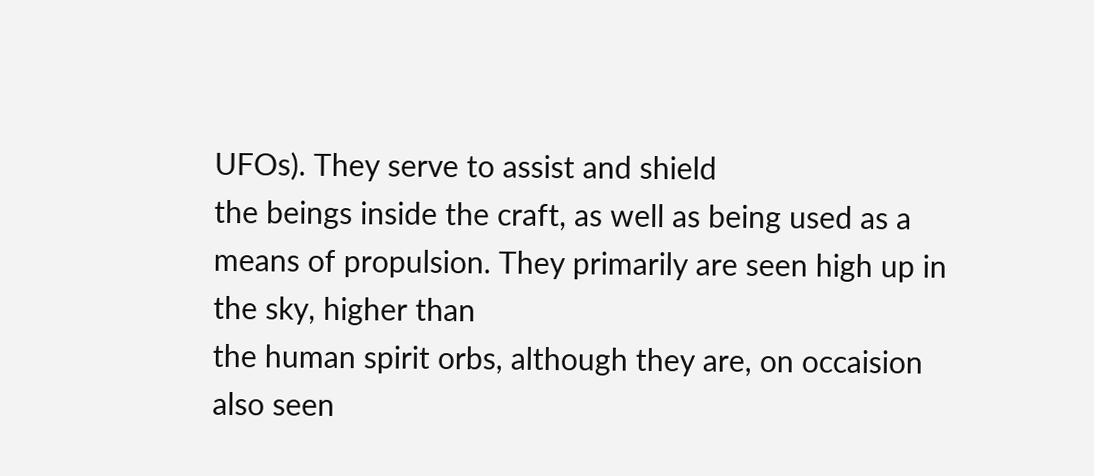UFOs). They serve to assist and shield
the beings inside the craft, as well as being used as a means of propulsion. They primarily are seen high up in the sky, higher than
the human spirit orbs, although they are, on occaision also seen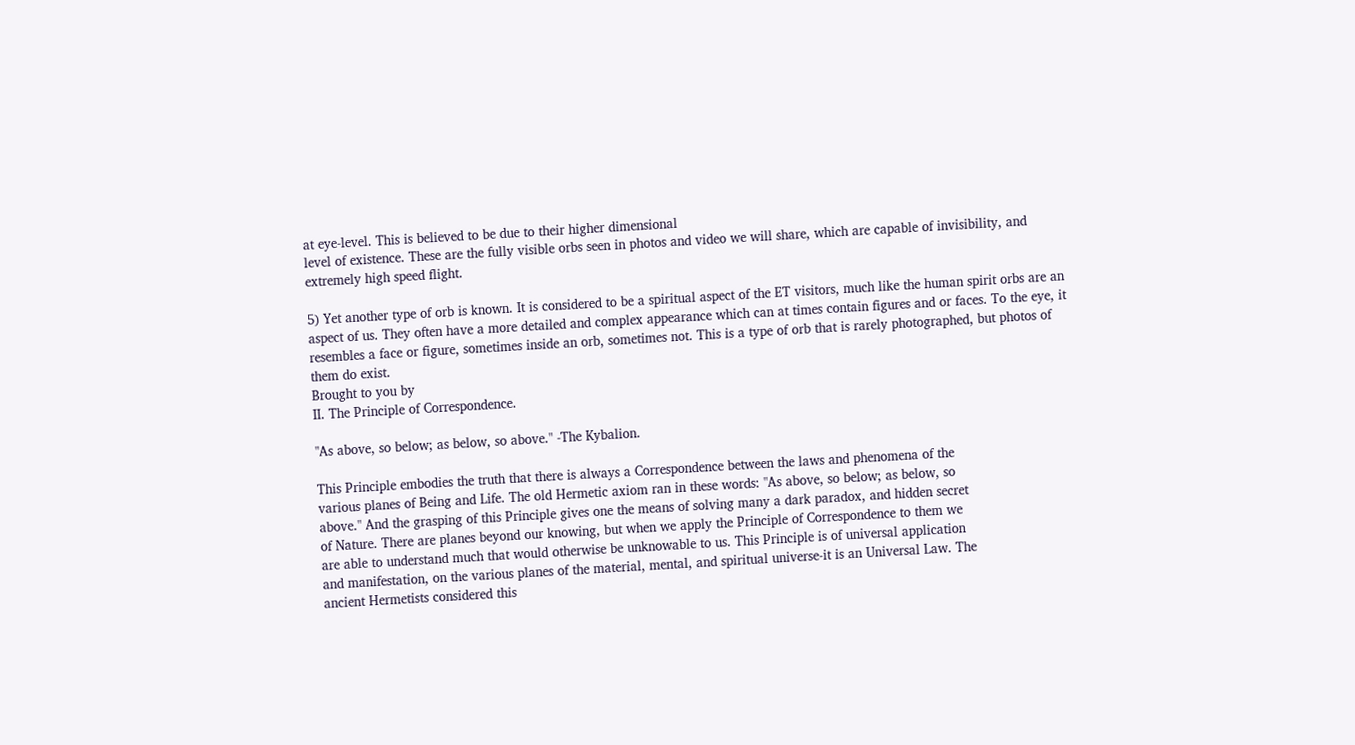at eye-level. This is believed to be due to their higher dimensional
level of existence. These are the fully visible orbs seen in photos and video we will share, which are capable of invisibility, and
extremely high speed flight.

5) Yet another type of orb is known. It is considered to be a spiritual aspect of the ET visitors, much like the human spirit orbs are an
aspect of us. They often have a more detailed and complex appearance which can at times contain figures and or faces. To the eye, it
resembles a face or figure, sometimes inside an orb, sometimes not. This is a type of orb that is rarely photographed, but photos of
them do exist.
Brought to you by
II. The Principle of Correspondence.

"As above, so below; as below, so above." -The Kybalion.

This Principle embodies the truth that there is always a Correspondence between the laws and phenomena of the
various planes of Being and Life. The old Hermetic axiom ran in these words: "As above, so below; as below, so
above." And the grasping of this Principle gives one the means of solving many a dark paradox, and hidden secret
of Nature. There are planes beyond our knowing, but when we apply the Principle of Correspondence to them we
are able to understand much that would otherwise be unknowable to us. This Principle is of universal application
and manifestation, on the various planes of the material, mental, and spiritual universe-it is an Universal Law. The
ancient Hermetists considered this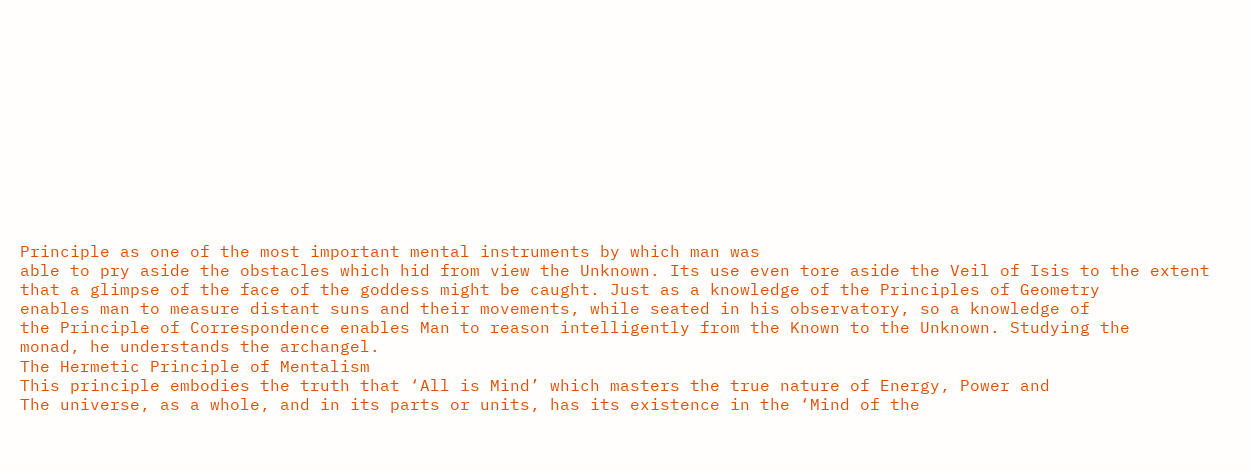Principle as one of the most important mental instruments by which man was
able to pry aside the obstacles which hid from view the Unknown. Its use even tore aside the Veil of Isis to the extent
that a glimpse of the face of the goddess might be caught. Just as a knowledge of the Principles of Geometry
enables man to measure distant suns and their movements, while seated in his observatory, so a knowledge of
the Principle of Correspondence enables Man to reason intelligently from the Known to the Unknown. Studying the
monad, he understands the archangel.
The Hermetic Principle of Mentalism
This principle embodies the truth that ‘All is Mind’ which masters the true nature of Energy, Power and
The universe, as a whole, and in its parts or units, has its existence in the ‘Mind of the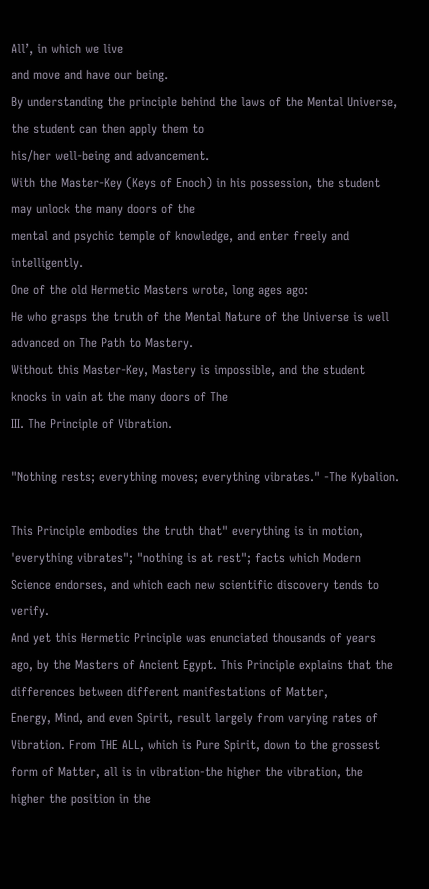All’, in which we live
and move and have our being.
By understanding the principle behind the laws of the Mental Universe, the student can then apply them to
his/her well-being and advancement.
With the Master-Key (Keys of Enoch) in his possession, the student may unlock the many doors of the
mental and psychic temple of knowledge, and enter freely and intelligently.
One of the old Hermetic Masters wrote, long ages ago:
He who grasps the truth of the Mental Nature of the Universe is well advanced on The Path to Mastery.
Without this Master-Key, Mastery is impossible, and the student knocks in vain at the many doors of The
III. The Principle of Vibration.

"Nothing rests; everything moves; everything vibrates." -The Kybalion.

This Principle embodies the truth that" everything is in motion, 'everything vibrates"; "nothing is at rest"; facts which Modern Science endorses, and which each new scientific discovery tends to verify.
And yet this Hermetic Principle was enunciated thousands of years ago, by the Masters of Ancient Egypt. This Principle explains that the differences between different manifestations of Matter,
Energy, Mind, and even Spirit, result largely from varying rates of Vibration. From THE ALL, which is Pure Spirit, down to the grossest form of Matter, all is in vibration-the higher the vibration, the
higher the position in the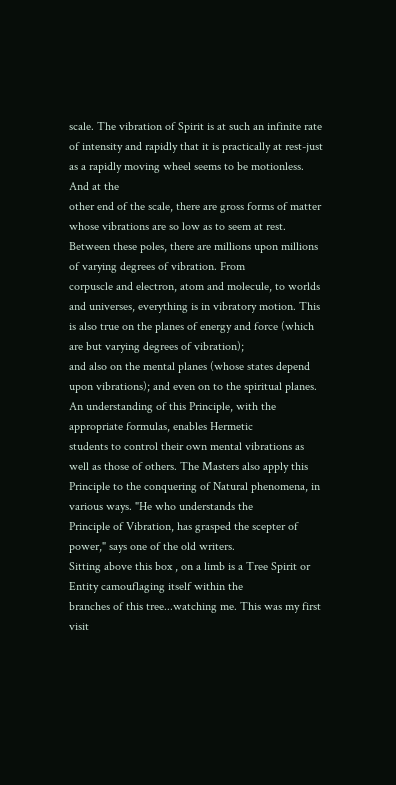scale. The vibration of Spirit is at such an infinite rate of intensity and rapidly that it is practically at rest-just as a rapidly moving wheel seems to be motionless. And at the
other end of the scale, there are gross forms of matter whose vibrations are so low as to seem at rest. Between these poles, there are millions upon millions of varying degrees of vibration. From
corpuscle and electron, atom and molecule, to worlds and universes, everything is in vibratory motion. This is also true on the planes of energy and force (which are but varying degrees of vibration);
and also on the mental planes (whose states depend upon vibrations); and even on to the spiritual planes. An understanding of this Principle, with the appropriate formulas, enables Hermetic
students to control their own mental vibrations as well as those of others. The Masters also apply this Principle to the conquering of Natural phenomena, in various ways. "He who understands the
Principle of Vibration, has grasped the scepter of power," says one of the old writers.
Sitting above this box , on a limb is a Tree Spirit or Entity camouflaging itself within the
branches of this tree...watching me. This was my first visit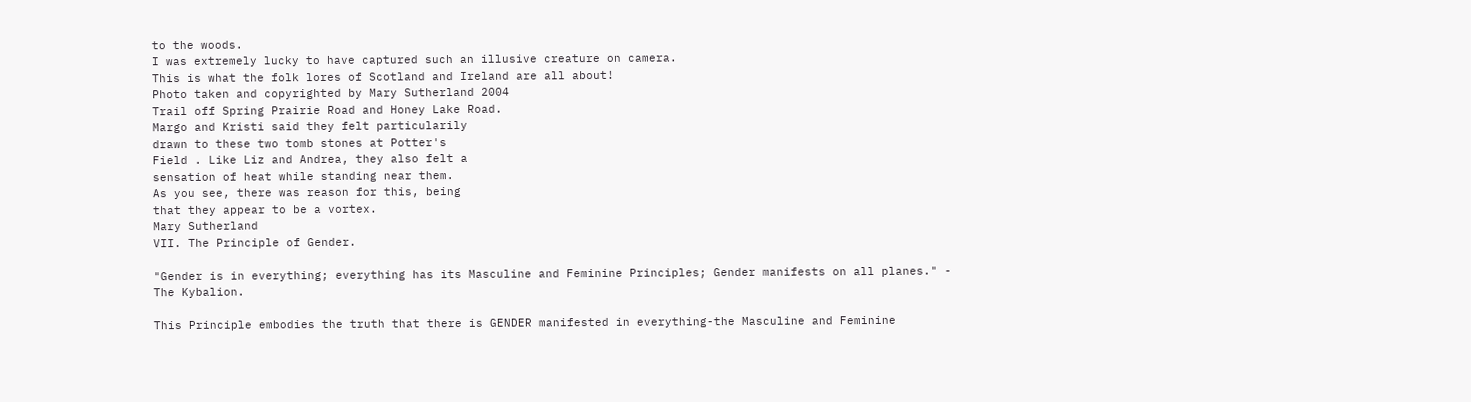to the woods.
I was extremely lucky to have captured such an illusive creature on camera.
This is what the folk lores of Scotland and Ireland are all about!
Photo taken and copyrighted by Mary Sutherland 2004
Trail off Spring Prairie Road and Honey Lake Road.
Margo and Kristi said they felt particularily
drawn to these two tomb stones at Potter's
Field . Like Liz and Andrea, they also felt a
sensation of heat while standing near them.
As you see, there was reason for this, being
that they appear to be a vortex.
Mary Sutherland
VII. The Principle of Gender.

"Gender is in everything; everything has its Masculine and Feminine Principles; Gender manifests on all planes." -
The Kybalion.

This Principle embodies the truth that there is GENDER manifested in everything-the Masculine and Feminine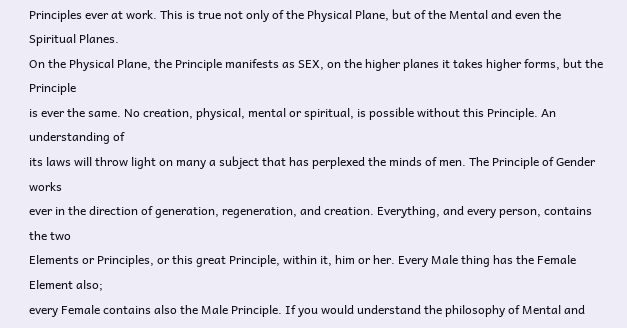Principles ever at work. This is true not only of the Physical Plane, but of the Mental and even the Spiritual Planes.
On the Physical Plane, the Principle manifests as SEX, on the higher planes it takes higher forms, but the Principle
is ever the same. No creation, physical, mental or spiritual, is possible without this Principle. An understanding of
its laws will throw light on many a subject that has perplexed the minds of men. The Principle of Gender works
ever in the direction of generation, regeneration, and creation. Everything, and every person, contains the two
Elements or Principles, or this great Principle, within it, him or her. Every Male thing has the Female Element also;
every Female contains also the Male Principle. If you would understand the philosophy of Mental and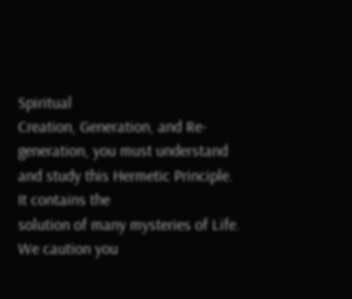Spiritual
Creation, Generation, and Re-generation, you must understand and study this Hermetic Principle. It contains the
solution of many mysteries of Life. We caution you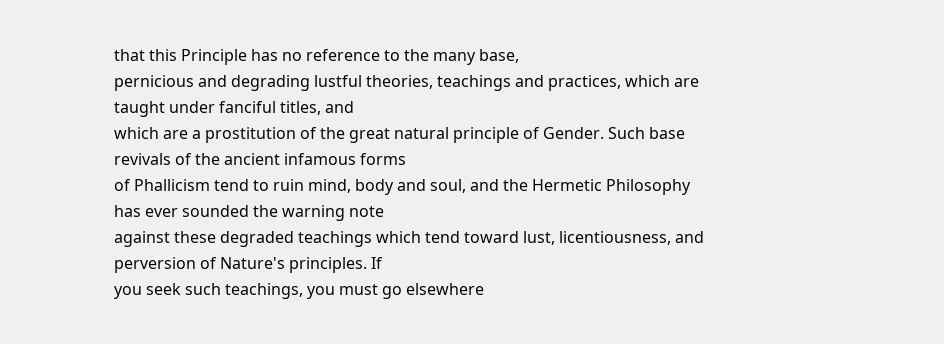that this Principle has no reference to the many base,
pernicious and degrading lustful theories, teachings and practices, which are taught under fanciful titles, and
which are a prostitution of the great natural principle of Gender. Such base revivals of the ancient infamous forms
of Phallicism tend to ruin mind, body and soul, and the Hermetic Philosophy has ever sounded the warning note
against these degraded teachings which tend toward lust, licentiousness, and perversion of Nature's principles. If
you seek such teachings, you must go elsewhere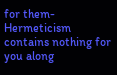for them- Hermeticism contains nothing for you along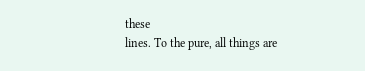these
lines. To the pure, all things are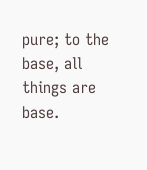pure; to the base, all things are base.